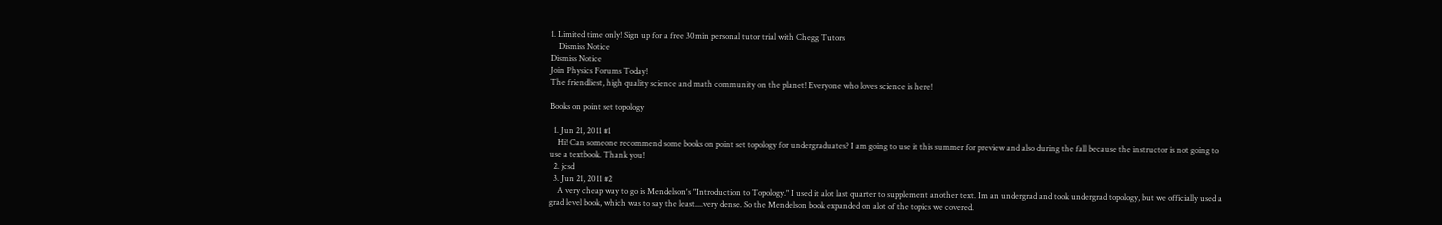1. Limited time only! Sign up for a free 30min personal tutor trial with Chegg Tutors
    Dismiss Notice
Dismiss Notice
Join Physics Forums Today!
The friendliest, high quality science and math community on the planet! Everyone who loves science is here!

Books on point set topology

  1. Jun 21, 2011 #1
    Hi! Can someone recommend some books on point set topology for undergraduates? I am going to use it this summer for preview and also during the fall because the instructor is not going to use a textbook. Thank you!
  2. jcsd
  3. Jun 21, 2011 #2
    A very cheap way to go is Mendelson's "Introduction to Topology." I used it alot last quarter to supplement another text. Im an undergrad and took undergrad topology, but we officially used a grad level book, which was to say the least....very dense. So the Mendelson book expanded on alot of the topics we covered.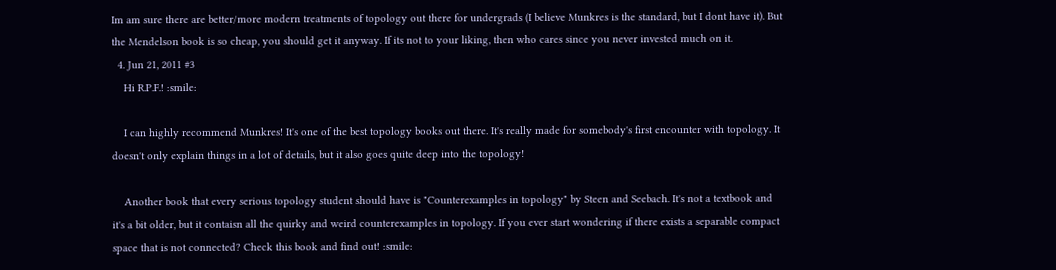Im am sure there are better/more modern treatments of topology out there for undergrads (I believe Munkres is the standard, but I dont have it). But the Mendelson book is so cheap, you should get it anyway. If its not to your liking, then who cares since you never invested much on it.
  4. Jun 21, 2011 #3
    Hi R.P.F.! :smile:

    I can highly recommend Munkres! It's one of the best topology books out there. It's really made for somebody's first encounter with topology. It doesn't only explain things in a lot of details, but it also goes quite deep into the topology!

    Another book that every serious topology student should have is "Counterexamples in topology" by Steen and Seebach. It's not a textbook and it's a bit older, but it contaisn all the quirky and weird counterexamples in topology. If you ever start wondering if there exists a separable compact space that is not connected? Check this book and find out! :smile: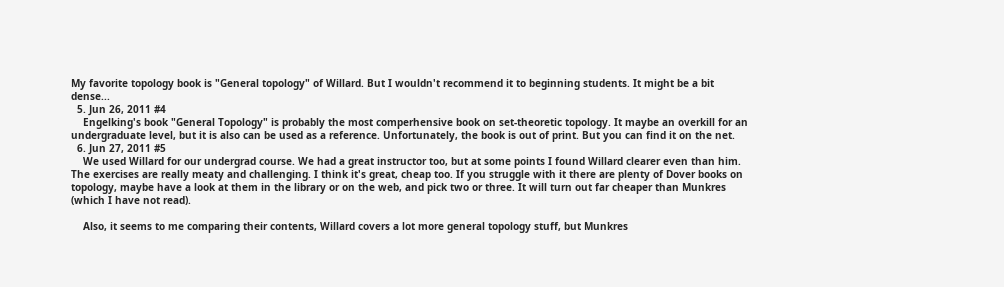My favorite topology book is "General topology" of Willard. But I wouldn't recommend it to beginning students. It might be a bit dense...
  5. Jun 26, 2011 #4
    Engelking's book "General Topology" is probably the most comperhensive book on set-theoretic topology. It maybe an overkill for an undergraduate level, but it is also can be used as a reference. Unfortunately, the book is out of print. But you can find it on the net.
  6. Jun 27, 2011 #5
    We used Willard for our undergrad course. We had a great instructor too, but at some points I found Willard clearer even than him. The exercises are really meaty and challenging. I think it's great, cheap too. If you struggle with it there are plenty of Dover books on topology, maybe have a look at them in the library or on the web, and pick two or three. It will turn out far cheaper than Munkres (which I have not read).

    Also, it seems to me comparing their contents, Willard covers a lot more general topology stuff, but Munkres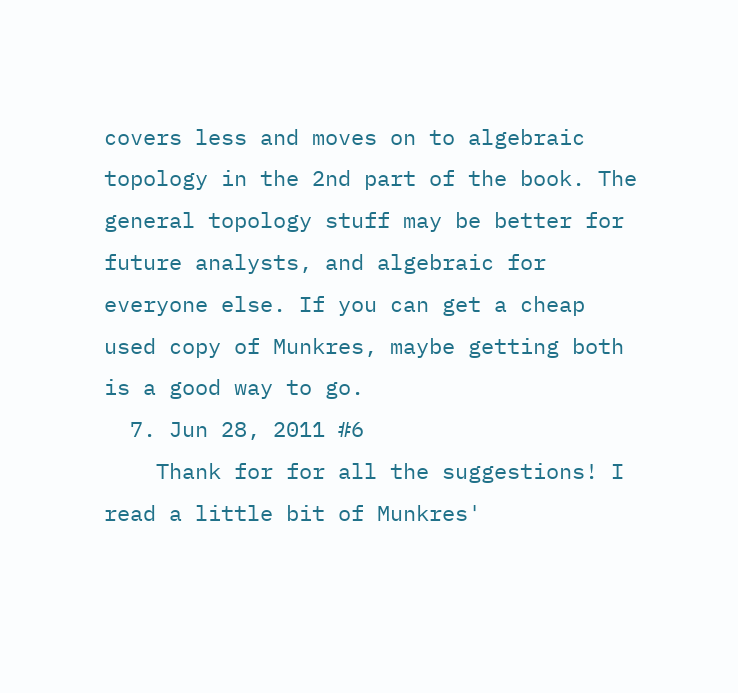covers less and moves on to algebraic topology in the 2nd part of the book. The general topology stuff may be better for future analysts, and algebraic for everyone else. If you can get a cheap used copy of Munkres, maybe getting both is a good way to go.
  7. Jun 28, 2011 #6
    Thank for for all the suggestions! I read a little bit of Munkres'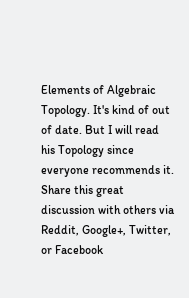Elements of Algebraic Topology. It's kind of out of date. But I will read his Topology since everyone recommends it.
Share this great discussion with others via Reddit, Google+, Twitter, or Facebook